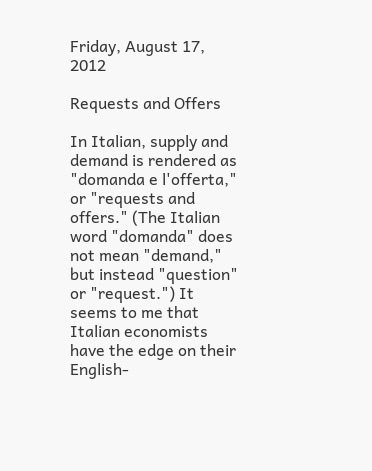Friday, August 17, 2012

Requests and Offers

In Italian, supply and demand is rendered as "domanda e l'offerta," or "requests and offers." (The Italian word "domanda" does not mean "demand," but instead "question" or "request.") It seems to me that Italian economists have the edge on their English-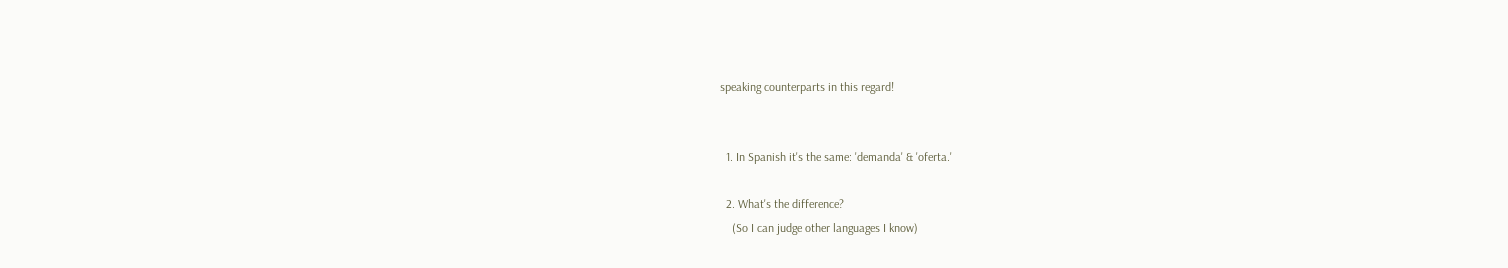speaking counterparts in this regard!


  1. In Spanish it's the same: 'demanda' & 'oferta.'

  2. What's the difference?
    (So I can judge other languages I know)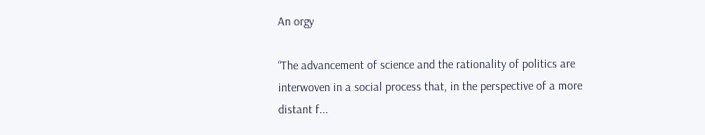An orgy

“The advancement of science and the rationality of politics are interwoven in a social process that, in the perspective of a more distant f...